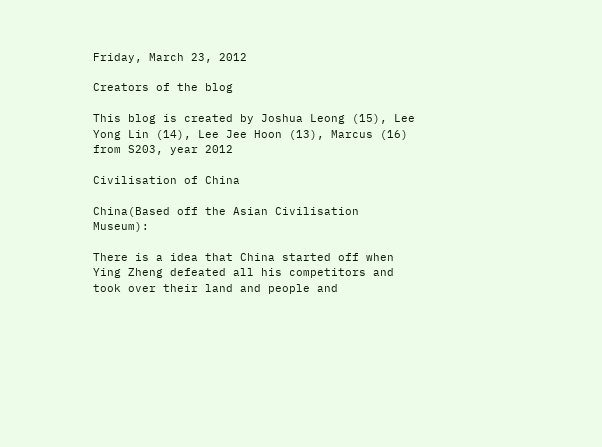Friday, March 23, 2012

Creators of the blog

This blog is created by Joshua Leong (15), Lee Yong Lin (14), Lee Jee Hoon (13), Marcus (16) from S203, year 2012

Civilisation of China

China(Based off the Asian Civilisation Museum):

There is a idea that China started off when Ying Zheng defeated all his competitors and took over their land and people and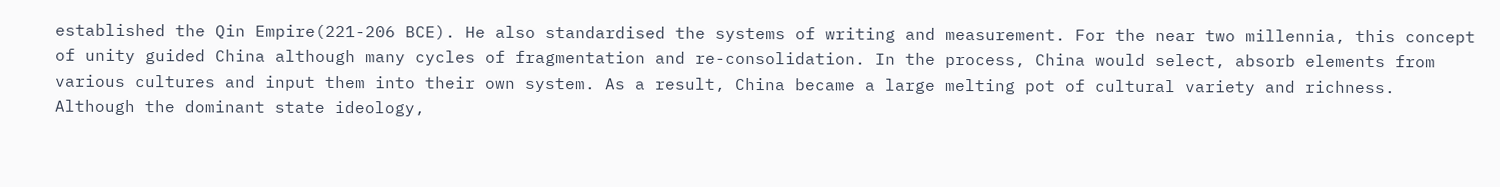established the Qin Empire(221-206 BCE). He also standardised the systems of writing and measurement. For the near two millennia, this concept of unity guided China although many cycles of fragmentation and re-consolidation. In the process, China would select, absorb elements from various cultures and input them into their own system. As a result, China became a large melting pot of cultural variety and richness.
Although the dominant state ideology,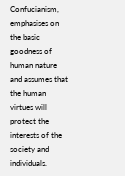Confucianism, emphasises on the basic goodness of human nature and assumes that the human virtues will protect the interests of the society and individuals.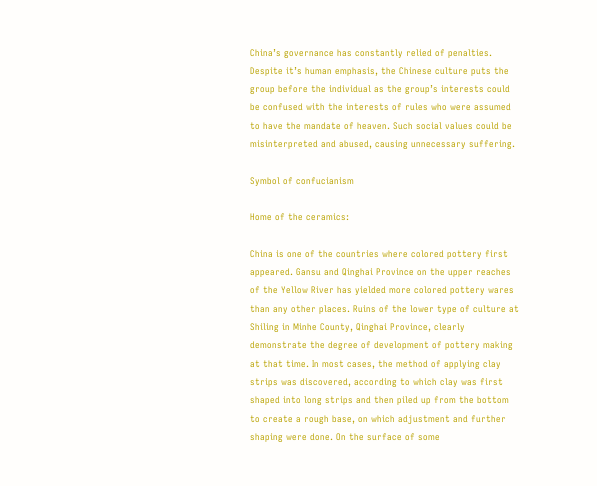China’s governance has constantly relied of penalties. Despite it’s human emphasis, the Chinese culture puts the group before the individual as the group’s interests could be confused with the interests of rules who were assumed to have the mandate of heaven. Such social values could be misinterpreted and abused, causing unnecessary suffering.

Symbol of confucianism

Home of the ceramics:

China is one of the countries where colored pottery first appeared. Gansu and Qinghai Province on the upper reaches of the Yellow River has yielded more colored pottery wares than any other places. Ruins of the lower type of culture at Shiling in Minhe County, Qinghai Province, clearly demonstrate the degree of development of pottery making at that time. In most cases, the method of applying clay strips was discovered, according to which clay was first shaped into long strips and then piled up from the bottom to create a rough base, on which adjustment and further shaping were done. On the surface of some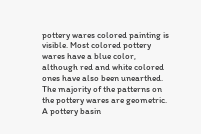pottery wares colored painting is visible. Most colored pottery wares have a blue color, although red and white colored ones have also been unearthed. The majority of the patterns on the pottery wares are geometric. A pottery basin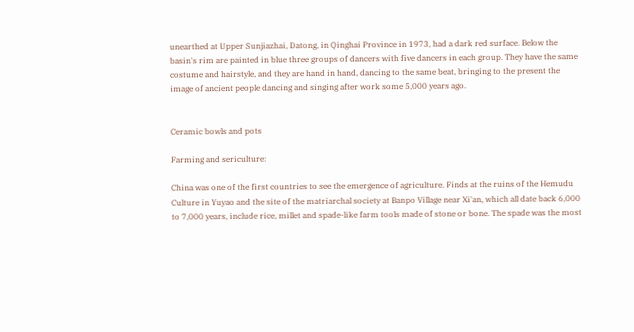unearthed at Upper Sunjiazhai, Datong, in Qinghai Province in 1973, had a dark red surface. Below the basin's rim are painted in blue three groups of dancers with five dancers in each group. They have the same costume and hairstyle, and they are hand in hand, dancing to the same beat, bringing to the present the image of ancient people dancing and singing after work some 5,000 years ago.


Ceramic bowls and pots

Farming and sericulture:

China was one of the first countries to see the emergence of agriculture. Finds at the ruins of the Hemudu Culture in Yuyao and the site of the matriarchal society at Banpo Village near Xi'an, which all date back 6,000 to 7,000 years, include rice, millet and spade-like farm tools made of stone or bone. The spade was the most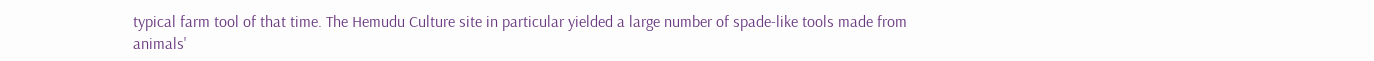typical farm tool of that time. The Hemudu Culture site in particular yielded a large number of spade-like tools made from animals'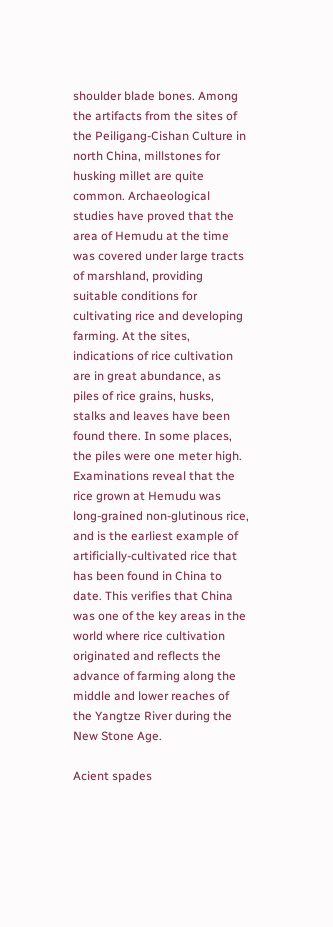shoulder blade bones. Among the artifacts from the sites of the Peiligang-Cishan Culture in north China, millstones for husking millet are quite common. Archaeological studies have proved that the area of Hemudu at the time was covered under large tracts of marshland, providing suitable conditions for cultivating rice and developing farming. At the sites, indications of rice cultivation are in great abundance, as piles of rice grains, husks, stalks and leaves have been found there. In some places, the piles were one meter high. Examinations reveal that the rice grown at Hemudu was long-grained non-glutinous rice, and is the earliest example of artificially-cultivated rice that has been found in China to date. This verifies that China was one of the key areas in the world where rice cultivation originated and reflects the advance of farming along the middle and lower reaches of the Yangtze River during the New Stone Age.

Acient spades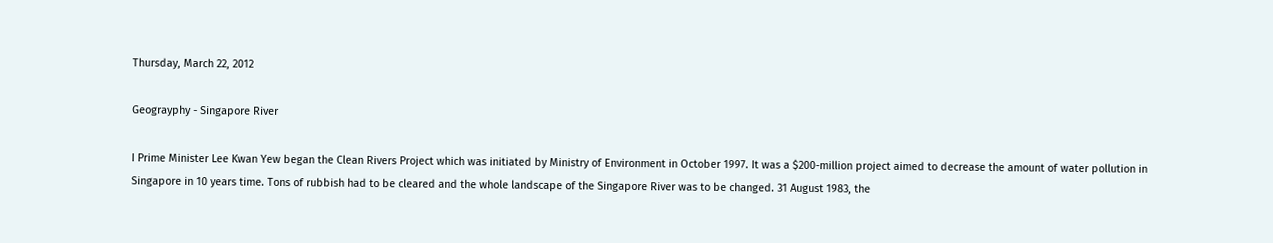Thursday, March 22, 2012

Geograyphy - Singapore River

I Prime Minister Lee Kwan Yew began the Clean Rivers Project which was initiated by Ministry of Environment in October 1997. It was a $200-million project aimed to decrease the amount of water pollution in Singapore in 10 years time. Tons of rubbish had to be cleared and the whole landscape of the Singapore River was to be changed. 31 August 1983, the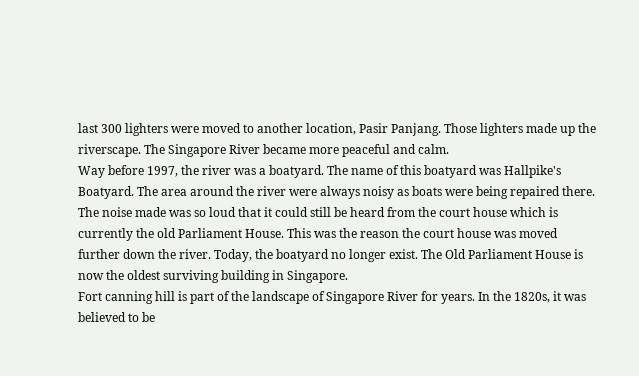last 300 lighters were moved to another location, Pasir Panjang. Those lighters made up the riverscape. The Singapore River became more peaceful and calm.
Way before 1997, the river was a boatyard. The name of this boatyard was Hallpike's Boatyard. The area around the river were always noisy as boats were being repaired there. The noise made was so loud that it could still be heard from the court house which is currently the old Parliament House. This was the reason the court house was moved further down the river. Today, the boatyard no longer exist. The Old Parliament House is now the oldest surviving building in Singapore.
Fort canning hill is part of the landscape of Singapore River for years. In the 1820s, it was believed to be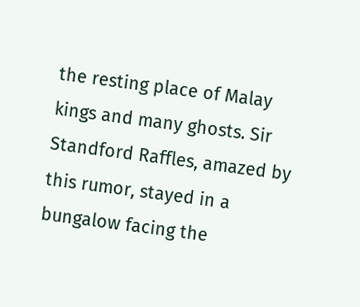the resting place of Malay kings and many ghosts. Sir Standford Raffles, amazed by this rumor, stayed in a bungalow facing the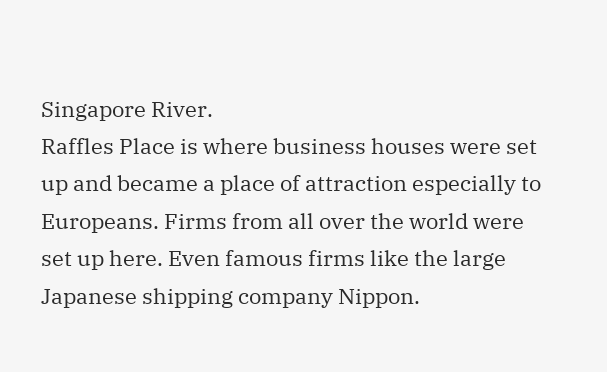Singapore River.
Raffles Place is where business houses were set up and became a place of attraction especially to Europeans. Firms from all over the world were set up here. Even famous firms like the large Japanese shipping company Nippon.